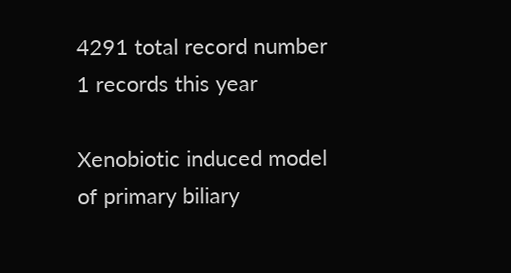4291 total record number 1 records this year

Xenobiotic induced model of primary biliary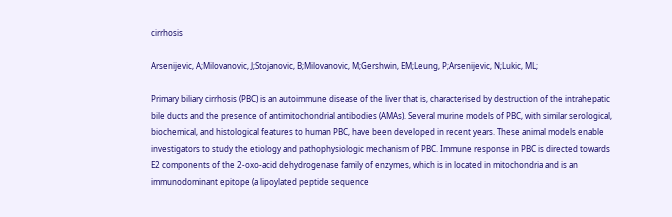cirrhosis

Arsenijevic, A;Milovanovic, J;Stojanovic, B;Milovanovic, M;Gershwin, EM;Leung, P;Arsenijevic, N;Lukic, ML;

Primary biliary cirrhosis (PBC) is an autoimmune disease of the liver that is, characterised by destruction of the intrahepatic bile ducts and the presence of antimitochondrial antibodies (AMAs). Several murine models of PBC, with similar serological, biochemical, and histological features to human PBC, have been developed in recent years. These animal models enable investigators to study the etiology and pathophysiologic mechanism of PBC. Immune response in PBC is directed towards E2 components of the 2-oxo-acid dehydrogenase family of enzymes, which is in located in mitochondria and is an immunodominant epitope (a lipoylated peptide sequence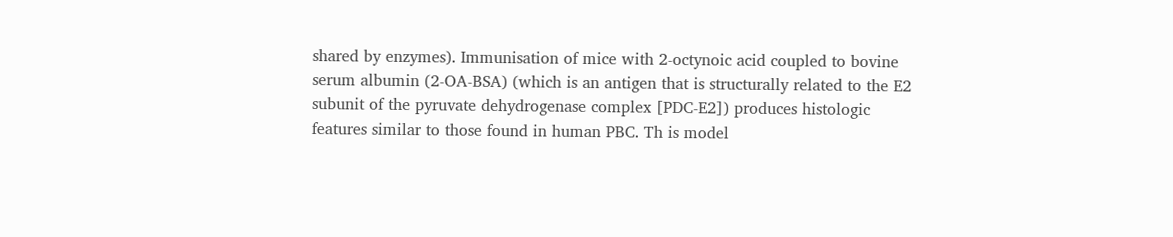shared by enzymes). Immunisation of mice with 2-octynoic acid coupled to bovine serum albumin (2-OA-BSA) (which is an antigen that is structurally related to the E2 subunit of the pyruvate dehydrogenase complex [PDC-E2]) produces histologic features similar to those found in human PBC. Th is model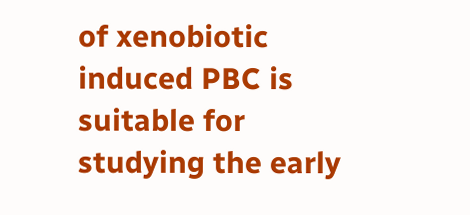of xenobiotic induced PBC is suitable for studying the early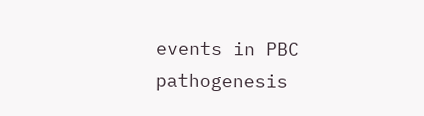events in PBC pathogenesis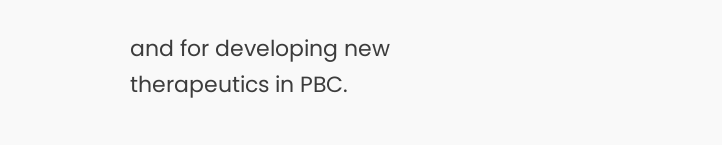and for developing new therapeutics in PBC.